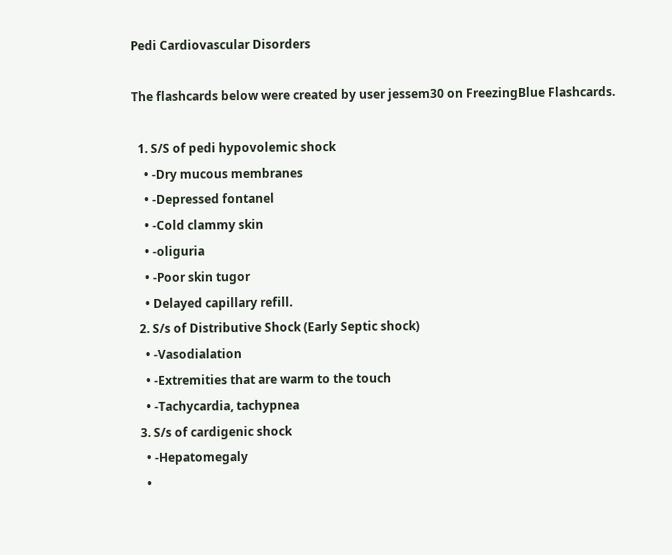Pedi Cardiovascular Disorders

The flashcards below were created by user jessem30 on FreezingBlue Flashcards.

  1. S/S of pedi hypovolemic shock
    • -Dry mucous membranes
    • -Depressed fontanel
    • -Cold clammy skin
    • -oliguria
    • -Poor skin tugor
    • Delayed capillary refill.
  2. S/s of Distributive Shock (Early Septic shock)
    • -Vasodialation
    • -Extremities that are warm to the touch
    • -Tachycardia, tachypnea
  3. S/s of cardigenic shock
    • -Hepatomegaly
    •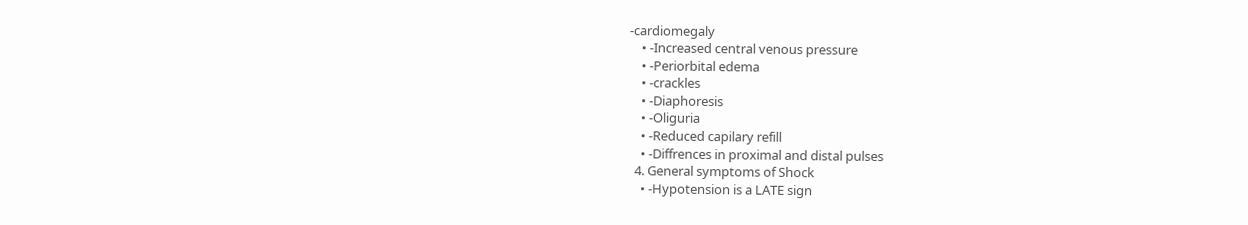-cardiomegaly
    • -Increased central venous pressure
    • -Periorbital edema
    • -crackles
    • -Diaphoresis
    • -Oliguria
    • -Reduced capilary refill
    • -Diffrences in proximal and distal pulses
  4. General symptoms of Shock
    • -Hypotension is a LATE sign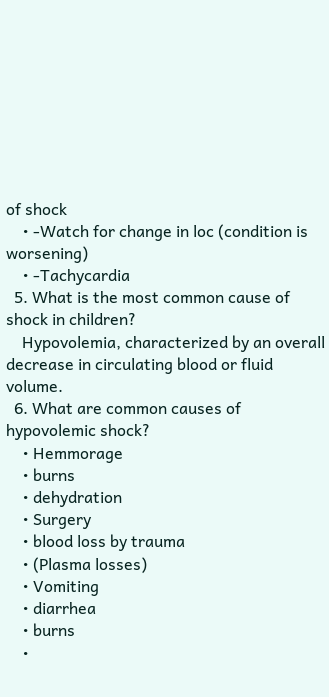of shock
    • -Watch for change in loc (condition is worsening)
    • -Tachycardia
  5. What is the most common cause of shock in children?
    Hypovolemia, characterized by an overall decrease in circulating blood or fluid volume.
  6. What are common causes of hypovolemic shock?
    • Hemmorage
    • burns
    • dehydration
    • Surgery
    • blood loss by trauma
    • (Plasma losses)
    • Vomiting
    • diarrhea
    • burns
    •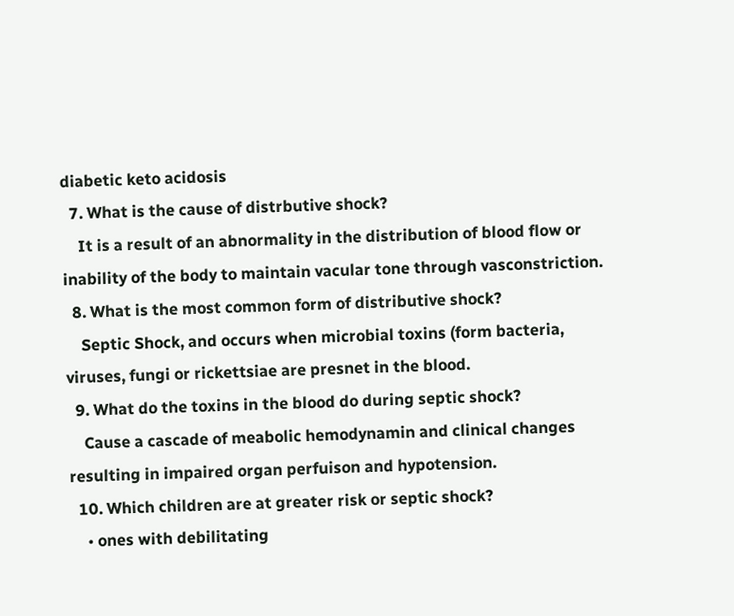diabetic keto acidosis
  7. What is the cause of distrbutive shock?
    It is a result of an abnormality in the distribution of blood flow or inability of the body to maintain vacular tone through vasconstriction.
  8. What is the most common form of distributive shock?
    Septic Shock, and occurs when microbial toxins (form bacteria, viruses, fungi or rickettsiae are presnet in the blood.
  9. What do the toxins in the blood do during septic shock?
    Cause a cascade of meabolic hemodynamin and clinical changes resulting in impaired organ perfuison and hypotension.
  10. Which children are at greater risk or septic shock?
    • ones with debilitating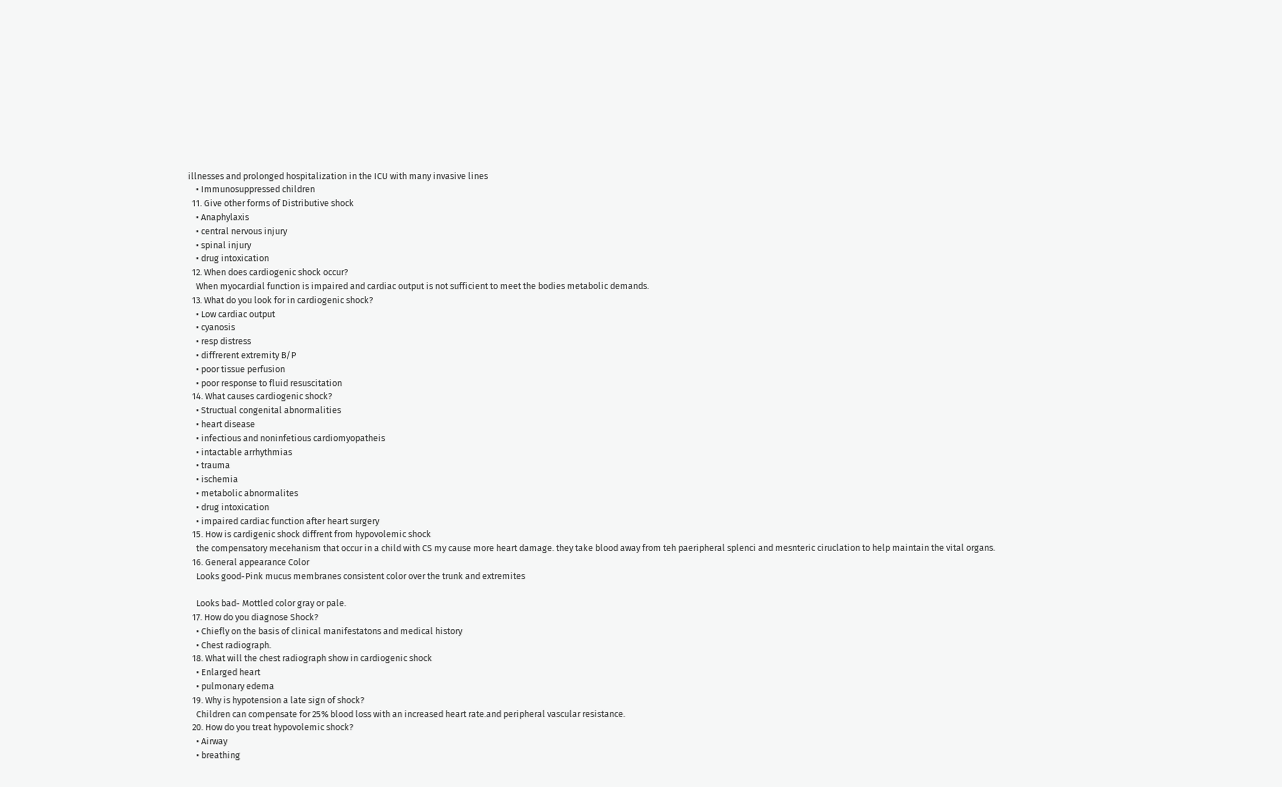illnesses and prolonged hospitalization in the ICU with many invasive lines
    • Immunosuppressed children
  11. Give other forms of Distributive shock
    • Anaphylaxis
    • central nervous injury
    • spinal injury
    • drug intoxication
  12. When does cardiogenic shock occur?
    When myocardial function is impaired and cardiac output is not sufficient to meet the bodies metabolic demands.
  13. What do you look for in cardiogenic shock?
    • Low cardiac output
    • cyanosis
    • resp distress
    • diffrerent extremity B/P
    • poor tissue perfusion
    • poor response to fluid resuscitation
  14. What causes cardiogenic shock?
    • Structual congenital abnormalities
    • heart disease
    • infectious and noninfetious cardiomyopatheis
    • intactable arrhythmias
    • trauma
    • ischemia
    • metabolic abnormalites
    • drug intoxication
    • impaired cardiac function after heart surgery
  15. How is cardigenic shock diffrent from hypovolemic shock
    the compensatory mecehanism that occur in a child with CS my cause more heart damage. they take blood away from teh paeripheral splenci and mesnteric ciruclation to help maintain the vital organs.
  16. General appearance Color
    Looks good-Pink mucus membranes consistent color over the trunk and extremites

    Looks bad- Mottled color gray or pale.
  17. How do you diagnose Shock?
    • Chiefly on the basis of clinical manifestatons and medical history
    • Chest radiograph.
  18. What will the chest radiograph show in cardiogenic shock
    • Enlarged heart
    • pulmonary edema
  19. Why is hypotension a late sign of shock?
    Children can compensate for 25% blood loss with an increased heart rate.and peripheral vascular resistance.
  20. How do you treat hypovolemic shock?
    • Airway
    • breathing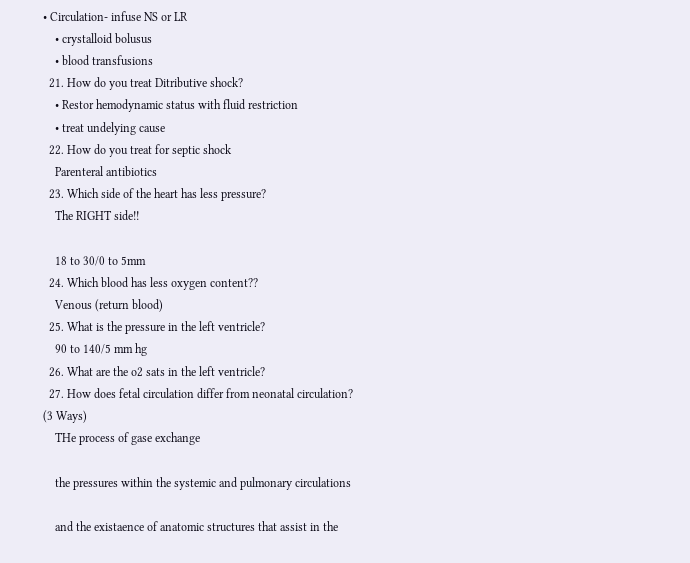• Circulation- infuse NS or LR
    • crystalloid bolusus
    • blood transfusions
  21. How do you treat Ditributive shock?
    • Restor hemodynamic status with fluid restriction
    • treat undelying cause
  22. How do you treat for septic shock
    Parenteral antibiotics
  23. Which side of the heart has less pressure?
    The RIGHT side!!

    18 to 30/0 to 5mm
  24. Which blood has less oxygen content??
    Venous (return blood)
  25. What is the pressure in the left ventricle?
    90 to 140/5 mm hg
  26. What are the o2 sats in the left ventricle?
  27. How does fetal circulation differ from neonatal circulation? (3 Ways)
    THe process of gase exchange

    the pressures within the systemic and pulmonary circulations

    and the existaence of anatomic structures that assist in the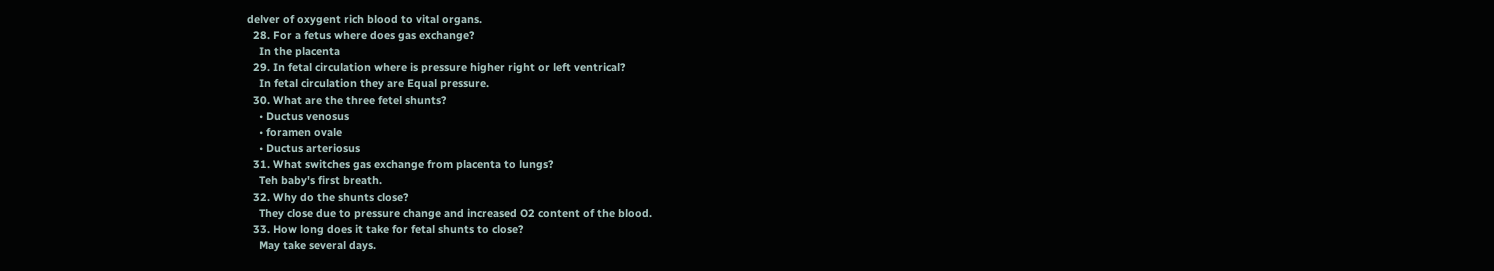delver of oxygent rich blood to vital organs.
  28. For a fetus where does gas exchange?
    In the placenta
  29. In fetal circulation where is pressure higher right or left ventrical?
    In fetal circulation they are Equal pressure.
  30. What are the three fetel shunts?
    • Ductus venosus
    • foramen ovale
    • Ductus arteriosus
  31. What switches gas exchange from placenta to lungs?
    Teh baby's first breath.
  32. Why do the shunts close?
    They close due to pressure change and increased O2 content of the blood.
  33. How long does it take for fetal shunts to close?
    May take several days.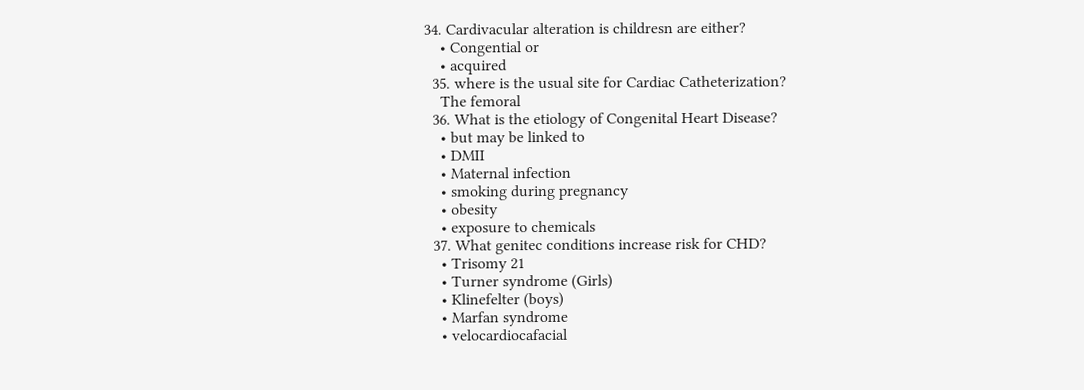34. Cardivacular alteration is childresn are either?
    • Congential or
    • acquired
  35. where is the usual site for Cardiac Catheterization?
    The femoral
  36. What is the etiology of Congenital Heart Disease?
    • but may be linked to
    • DMII
    • Maternal infection
    • smoking during pregnancy
    • obesity
    • exposure to chemicals
  37. What genitec conditions increase risk for CHD?
    • Trisomy 21
    • Turner syndrome (Girls)
    • Klinefelter (boys)
    • Marfan syndrome
    • velocardiocafacial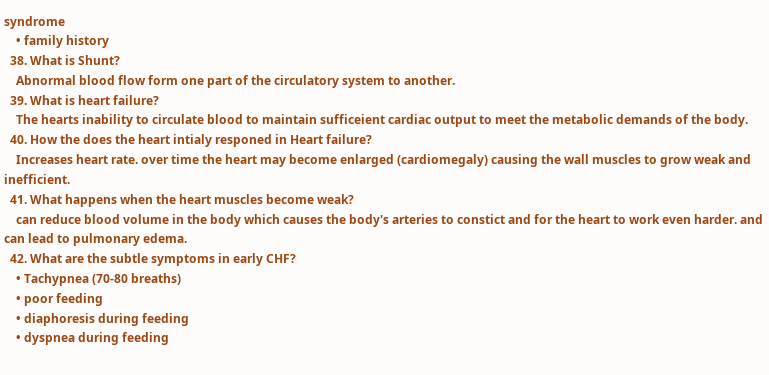syndrome
    • family history
  38. What is Shunt?
    Abnormal blood flow form one part of the circulatory system to another.
  39. What is heart failure?
    The hearts inability to circulate blood to maintain sufficeient cardiac output to meet the metabolic demands of the body.
  40. How the does the heart intialy responed in Heart failure?
    Increases heart rate. over time the heart may become enlarged (cardiomegaly) causing the wall muscles to grow weak and inefficient.
  41. What happens when the heart muscles become weak?
    can reduce blood volume in the body which causes the body's arteries to constict and for the heart to work even harder. and can lead to pulmonary edema.
  42. What are the subtle symptoms in early CHF?
    • Tachypnea (70-80 breaths)
    • poor feeding
    • diaphoresis during feeding
    • dyspnea during feeding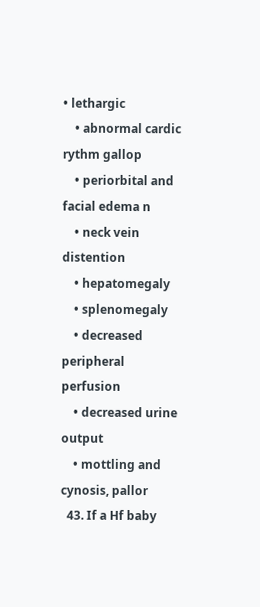• lethargic
    • abnormal cardic rythm gallop
    • periorbital and facial edema n
    • neck vein distention
    • hepatomegaly
    • splenomegaly
    • decreased peripheral perfusion
    • decreased urine output
    • mottling and cynosis, pallor
  43. If a Hf baby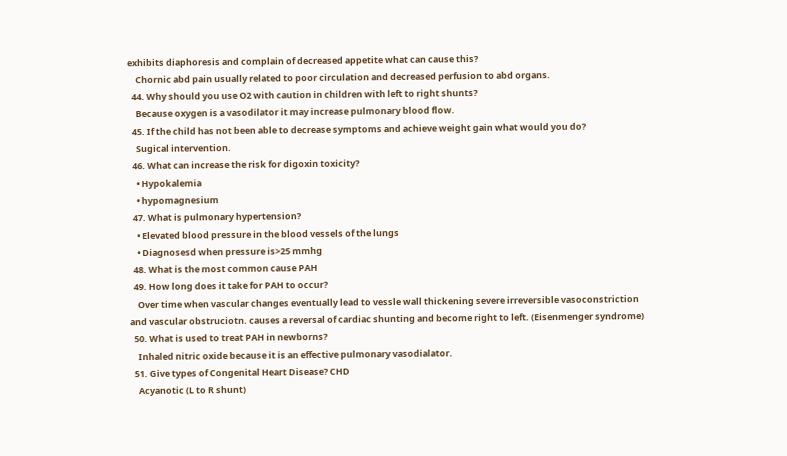exhibits diaphoresis and complain of decreased appetite what can cause this?
    Chornic abd pain usually related to poor circulation and decreased perfusion to abd organs.
  44. Why should you use O2 with caution in children with left to right shunts?
    Because oxygen is a vasodilator it may increase pulmonary blood flow.
  45. If the child has not been able to decrease symptoms and achieve weight gain what would you do?
    Sugical intervention.
  46. What can increase the risk for digoxin toxicity?
    • Hypokalemia
    • hypomagnesium
  47. What is pulmonary hypertension?
    • Elevated blood pressure in the blood vessels of the lungs
    • Diagnosesd when pressure is>25 mmhg
  48. What is the most common cause PAH
  49. How long does it take for PAH to occur?
    Over time when vascular changes eventually lead to vessle wall thickening severe irreversible vasoconstriction and vascular obstruciotn. causes a reversal of cardiac shunting and become right to left. (Eisenmenger syndrome)
  50. What is used to treat PAH in newborns?
    Inhaled nitric oxide because it is an effective pulmonary vasodialator.
  51. Give types of Congenital Heart Disease? CHD
    Acyanotic (L to R shunt)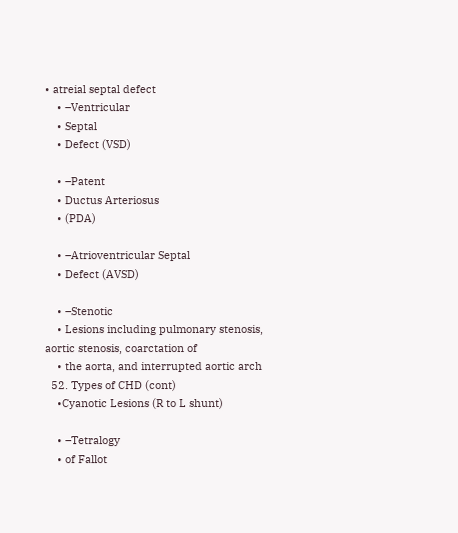• atreial septal defect
    • –Ventricular
    • Septal
    • Defect (VSD)

    • –Patent
    • Ductus Arteriosus
    • (PDA)

    • –Atrioventricular Septal
    • Defect (AVSD)

    • –Stenotic
    • Lesions including pulmonary stenosis, aortic stenosis, coarctation of
    • the aorta, and interrupted aortic arch
  52. Types of CHD (cont)
    •Cyanotic Lesions (R to L shunt)

    • –Tetralogy
    • of Fallot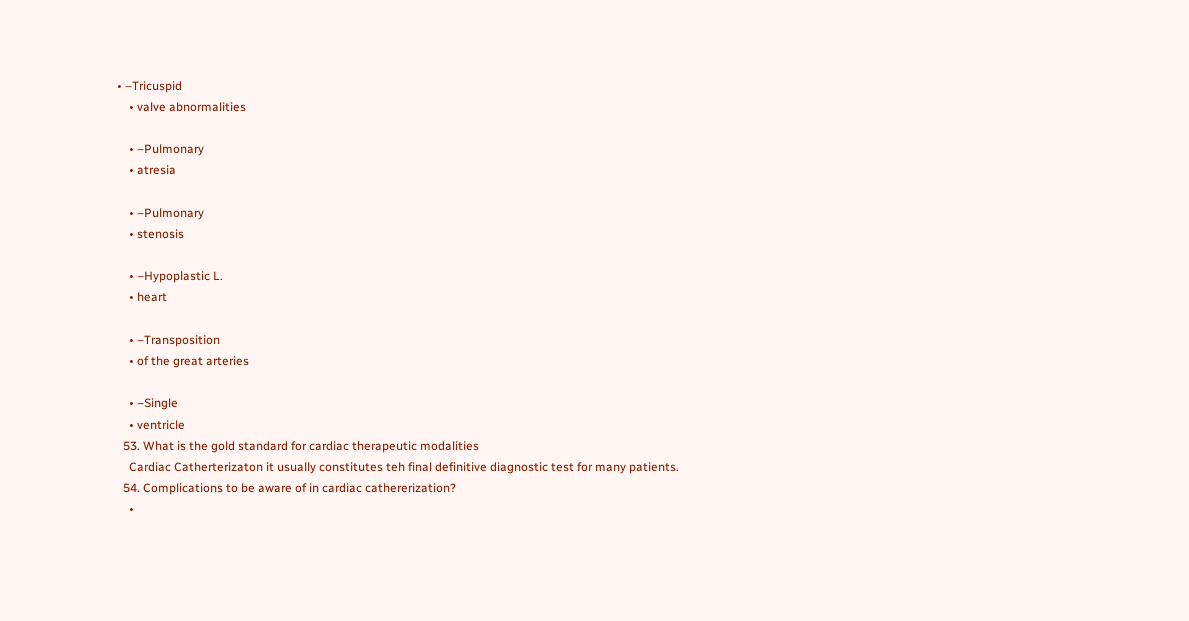• –Tricuspid
    • valve abnormalities

    • –Pulmonary
    • atresia

    • –Pulmonary
    • stenosis

    • –Hypoplastic L.
    • heart

    • –Transposition
    • of the great arteries

    • –Single
    • ventricle
  53. What is the gold standard for cardiac therapeutic modalities
    Cardiac Catherterizaton it usually constitutes teh final definitive diagnostic test for many patients.
  54. Complications to be aware of in cardiac cathererization?
    •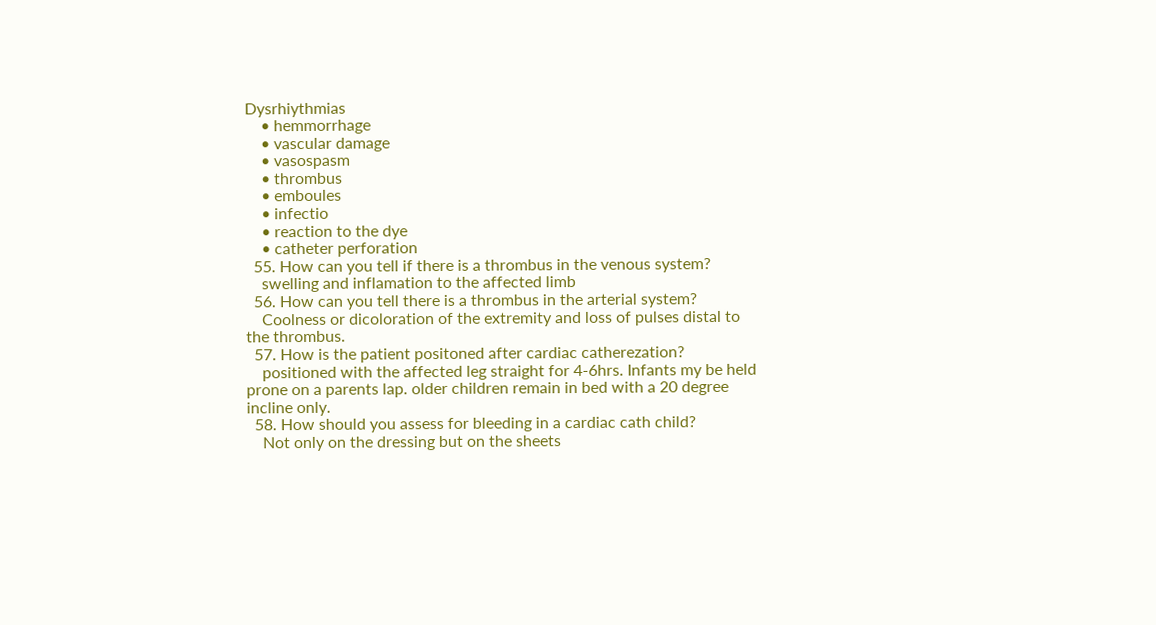Dysrhiythmias
    • hemmorrhage
    • vascular damage
    • vasospasm
    • thrombus
    • emboules
    • infectio
    • reaction to the dye
    • catheter perforation
  55. How can you tell if there is a thrombus in the venous system?
    swelling and inflamation to the affected limb
  56. How can you tell there is a thrombus in the arterial system?
    Coolness or dicoloration of the extremity and loss of pulses distal to the thrombus.
  57. How is the patient positoned after cardiac catherezation?
    positioned with the affected leg straight for 4-6hrs. Infants my be held prone on a parents lap. older children remain in bed with a 20 degree incline only.
  58. How should you assess for bleeding in a cardiac cath child?
    Not only on the dressing but on the sheets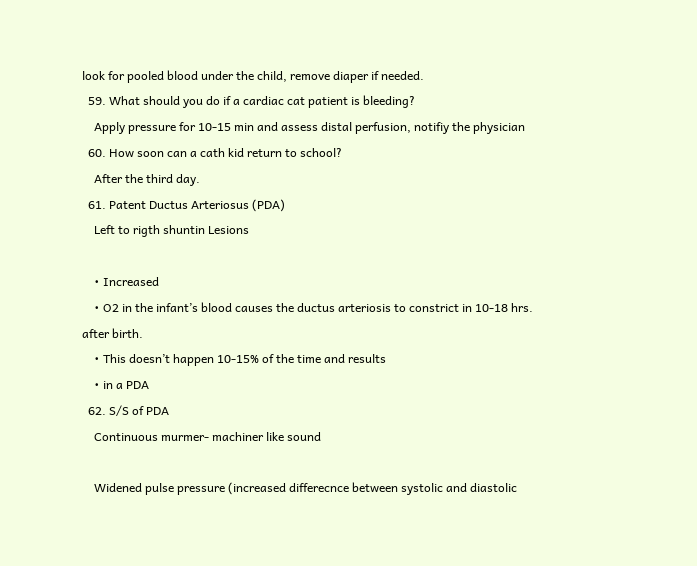look for pooled blood under the child, remove diaper if needed.
  59. What should you do if a cardiac cat patient is bleeding?
    Apply pressure for 10-15 min and assess distal perfusion, notifiy the physician
  60. How soon can a cath kid return to school?
    After the third day.
  61. Patent Ductus Arteriosus (PDA)
    Left to rigth shuntin Lesions

    • Increased
    • O2 in the infant’s blood causes the ductus arteriosis to constrict in 10-18 hrs. after birth.
    • This doesn’t happen 10-15% of the time and results
    • in a PDA
  62. S/S of PDA
    Continuous murmer- machiner like sound

    Widened pulse pressure (increased differecnce between systolic and diastolic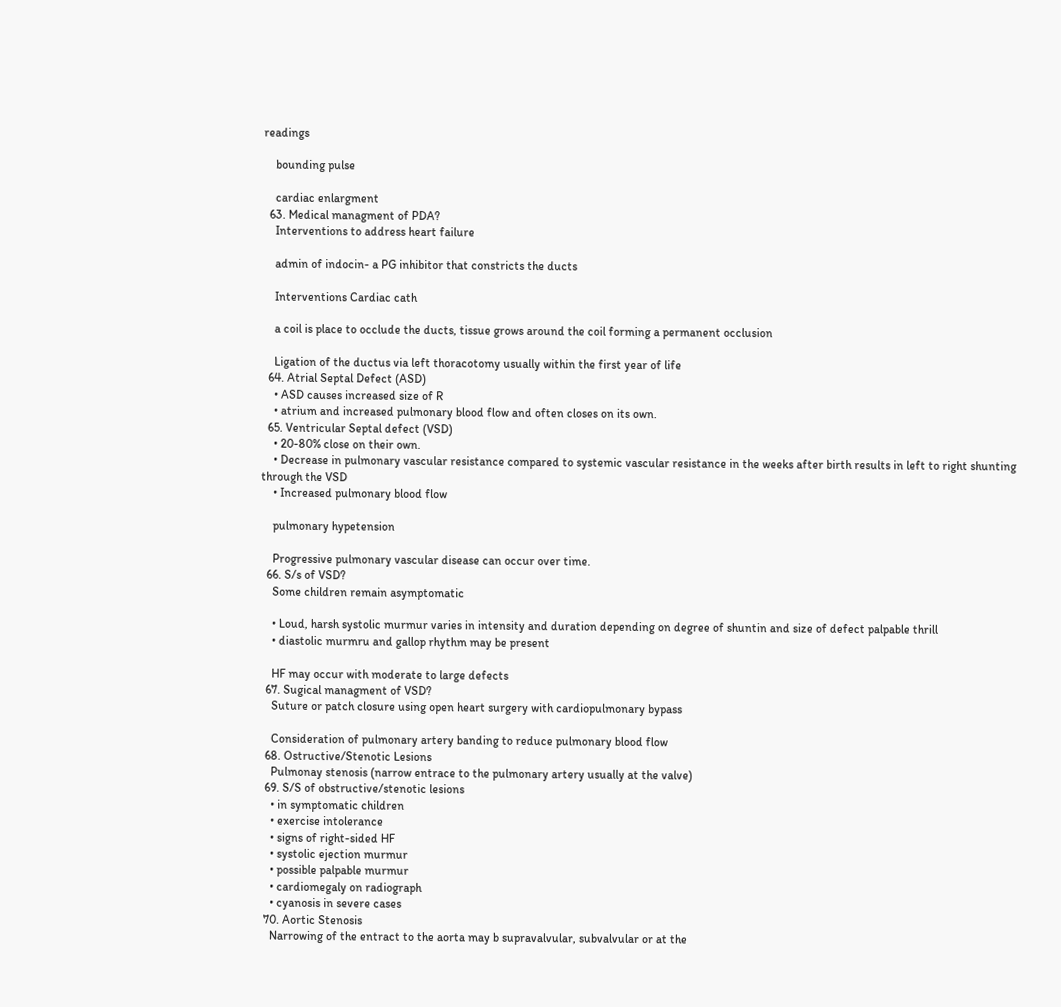readings

    bounding pulse

    cardiac enlargment
  63. Medical managment of PDA?
    Interventions to address heart failure

    admin of indocin- a PG inhibitor that constricts the ducts

    Interventions Cardiac cath

    a coil is place to occlude the ducts, tissue grows around the coil forming a permanent occlusion

    Ligation of the ductus via left thoracotomy usually within the first year of life
  64. Atrial Septal Defect (ASD)
    • ASD causes increased size of R
    • atrium and increased pulmonary blood flow and often closes on its own.
  65. Ventricular Septal defect (VSD)
    • 20-80% close on their own.
    • Decrease in pulmonary vascular resistance compared to systemic vascular resistance in the weeks after birth results in left to right shunting through the VSD
    • Increased pulmonary blood flow

    pulmonary hypetension

    Progressive pulmonary vascular disease can occur over time.
  66. S/s of VSD?
    Some children remain asymptomatic

    • Loud, harsh systolic murmur varies in intensity and duration depending on degree of shuntin and size of defect palpable thrill
    • diastolic murmru and gallop rhythm may be present

    HF may occur with moderate to large defects
  67. Sugical managment of VSD?
    Suture or patch closure using open heart surgery with cardiopulmonary bypass

    Consideration of pulmonary artery banding to reduce pulmonary blood flow
  68. Ostructive/Stenotic Lesions
    Pulmonay stenosis (narrow entrace to the pulmonary artery usually at the valve)
  69. S/S of obstructive/stenotic lesions
    • in symptomatic children
    • exercise intolerance
    • signs of right-sided HF
    • systolic ejection murmur
    • possible palpable murmur
    • cardiomegaly on radiograph
    • cyanosis in severe cases
  70. Aortic Stenosis
    Narrowing of the entract to the aorta may b supravalvular, subvalvular or at the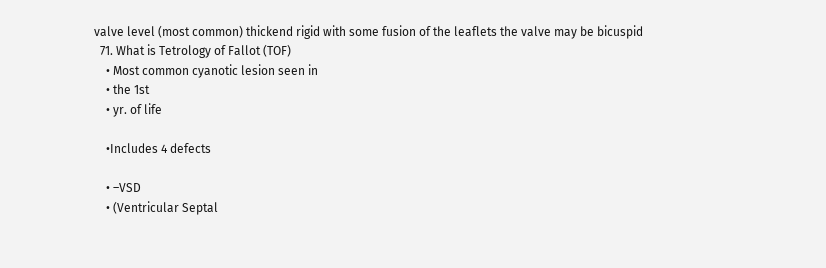valve level (most common) thickend rigid with some fusion of the leaflets the valve may be bicuspid
  71. What is Tetrology of Fallot (TOF)
    • Most common cyanotic lesion seen in
    • the 1st
    • yr. of life

    •Includes 4 defects

    • –VSD
    • (Ventricular Septal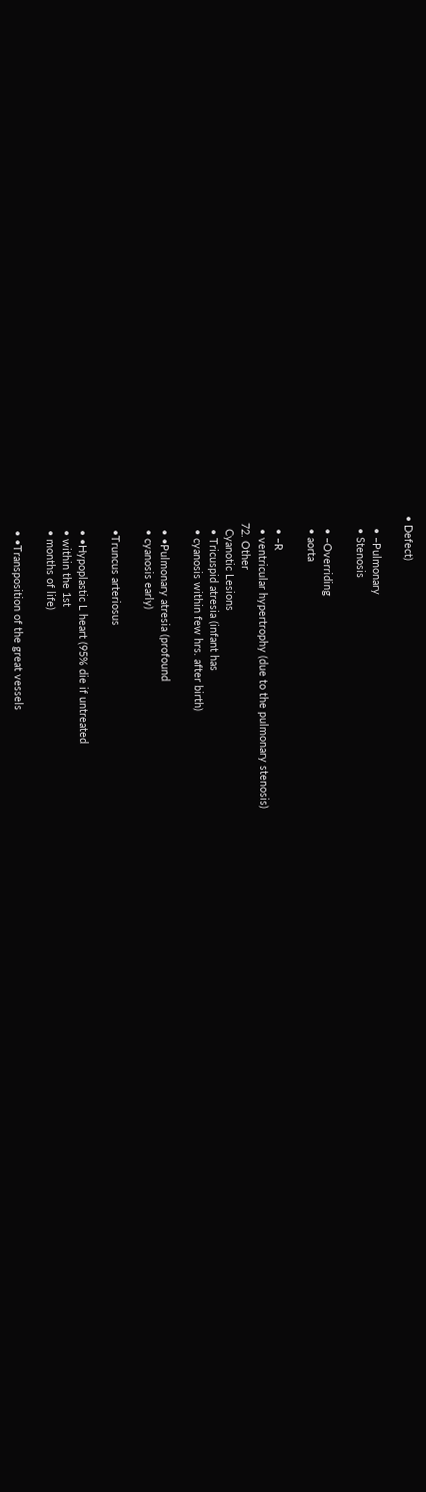• Defect)

    • –Pulmonary
    • Stenosis

    • –Overriding
    • aorta

    • –R
    • ventricular hypertrophy (due to the pulmonary stenosis)
  72. Other
    Cyanotic Lesions
    • Tricuspid atresia (infant has
    • cyanosis within few hrs. after birth)

    • •Pulmonary atresia (profound
    • cyanosis early)

    •Truncus arteriosus

    • •Hypoplastic L heart (95% die if untreated
    • within the 1st
    • months of life)

    • •Transposition of the great vessels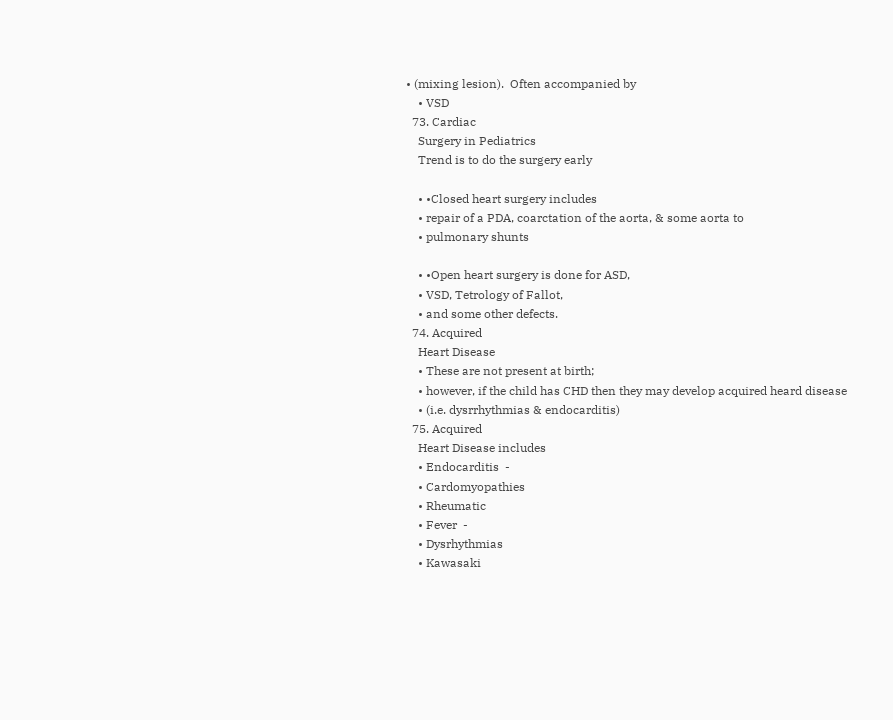• (mixing lesion).  Often accompanied by
    • VSD
  73. Cardiac
    Surgery in Pediatrics
    Trend is to do the surgery early

    • •Closed heart surgery includes
    • repair of a PDA, coarctation of the aorta, & some aorta to
    • pulmonary shunts

    • •Open heart surgery is done for ASD,
    • VSD, Tetrology of Fallot,
    • and some other defects.
  74. Acquired
    Heart Disease
    • These are not present at birth;
    • however, if the child has CHD then they may develop acquired heard disease
    • (i.e. dysrrhythmias & endocarditis)
  75. Acquired
    Heart Disease includes
    • Endocarditis  -
    • Cardomyopathies
    • Rheumatic
    • Fever  -
    • Dysrhythmias
    • Kawasaki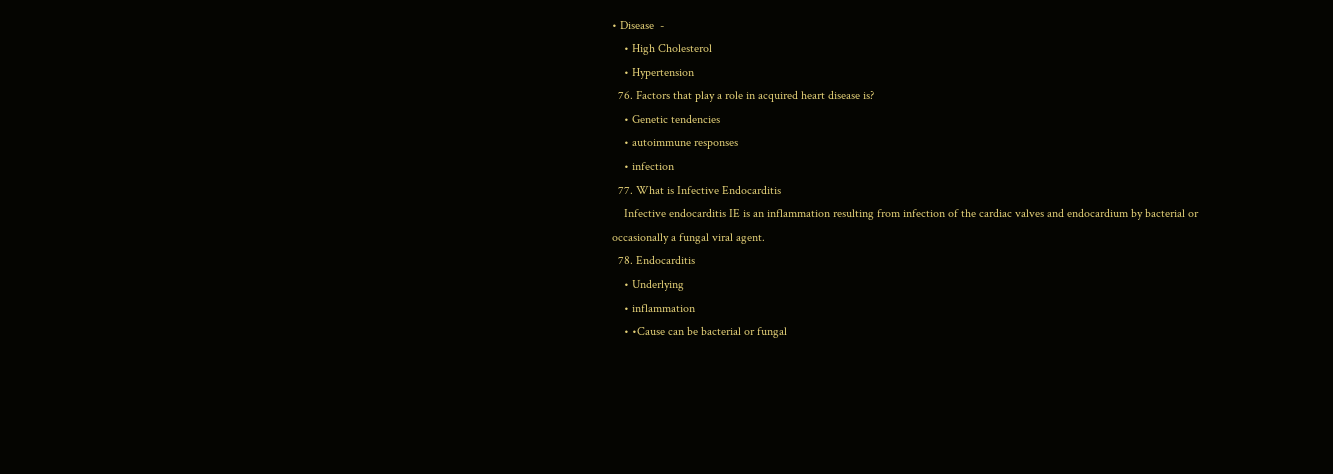• Disease  -
    • High Cholesterol
    • Hypertension
  76. Factors that play a role in acquired heart disease is?
    • Genetic tendencies
    • autoimmune responses
    • infection
  77. What is Infective Endocarditis
    Infective endocarditis IE is an inflammation resulting from infection of the cardiac valves and endocardium by bacterial or occasionally a fungal viral agent.
  78. Endocarditis
    • Underlying
    • inflammation
    • •Cause can be bacterial or fungal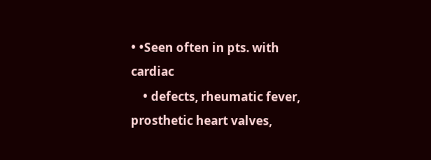• •Seen often in pts. with cardiac
    • defects, rheumatic fever, prosthetic heart valves,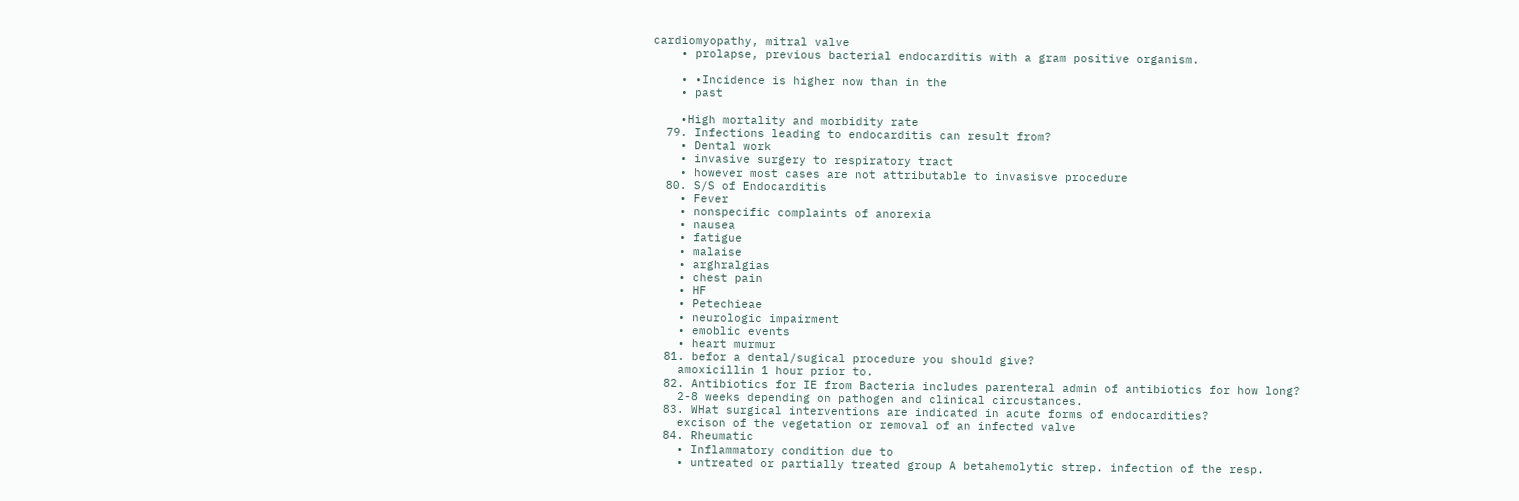cardiomyopathy, mitral valve
    • prolapse, previous bacterial endocarditis with a gram positive organism.

    • •Incidence is higher now than in the
    • past

    •High mortality and morbidity rate
  79. Infections leading to endocarditis can result from?
    • Dental work
    • invasive surgery to respiratory tract
    • however most cases are not attributable to invasisve procedure
  80. S/S of Endocarditis
    • Fever
    • nonspecific complaints of anorexia
    • nausea
    • fatigue
    • malaise
    • arghralgias
    • chest pain
    • HF
    • Petechieae
    • neurologic impairment
    • emoblic events
    • heart murmur
  81. befor a dental/sugical procedure you should give?
    amoxicillin 1 hour prior to.
  82. Antibiotics for IE from Bacteria includes parenteral admin of antibiotics for how long?
    2-8 weeks depending on pathogen and clinical circustances.
  83. WHat surgical interventions are indicated in acute forms of endocardities?
    excison of the vegetation or removal of an infected valve
  84. Rheumatic
    • Inflammatory condition due to
    • untreated or partially treated group A betahemolytic strep. infection of the resp.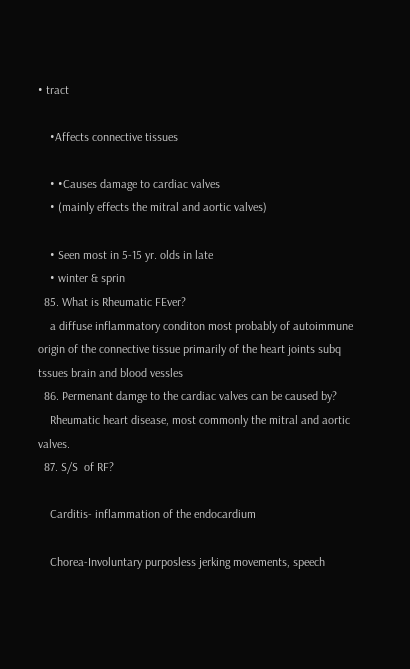• tract

    •Affects connective tissues

    • •Causes damage to cardiac valves
    • (mainly effects the mitral and aortic valves)

    • Seen most in 5-15 yr. olds in late
    • winter & sprin
  85. What is Rheumatic FEver?
    a diffuse inflammatory conditon most probably of autoimmune origin of the connective tissue primarily of the heart joints subq tssues brain and blood vessles
  86. Permenant damge to the cardiac valves can be caused by?
    Rheumatic heart disease, most commonly the mitral and aortic valves.
  87. S/S  of RF?

    Carditis- inflammation of the endocardium

    Chorea-Involuntary purposless jerking movements, speech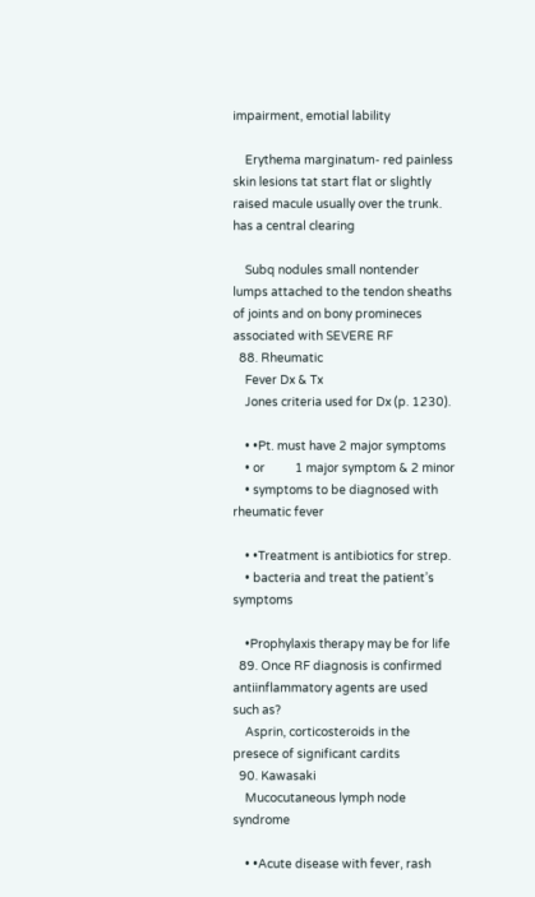impairment, emotial lability

    Erythema marginatum- red painless skin lesions tat start flat or slightly raised macule usually over the trunk. has a central clearing

    Subq nodules small nontender lumps attached to the tendon sheaths of joints and on bony promineces associated with SEVERE RF
  88. Rheumatic
    Fever Dx & Tx
    Jones criteria used for Dx (p. 1230).

    • •Pt. must have 2 major symptoms
    • or          1 major symptom & 2 minor
    • symptoms to be diagnosed with rheumatic fever

    • •Treatment is antibiotics for strep.
    • bacteria and treat the patient’s symptoms

    •Prophylaxis therapy may be for life
  89. Once RF diagnosis is confirmed antiinflammatory agents are used such as?
    Asprin, corticosteroids in the presece of significant cardits
  90. Kawasaki
    Mucocutaneous lymph node syndrome

    • •Acute disease with fever, rash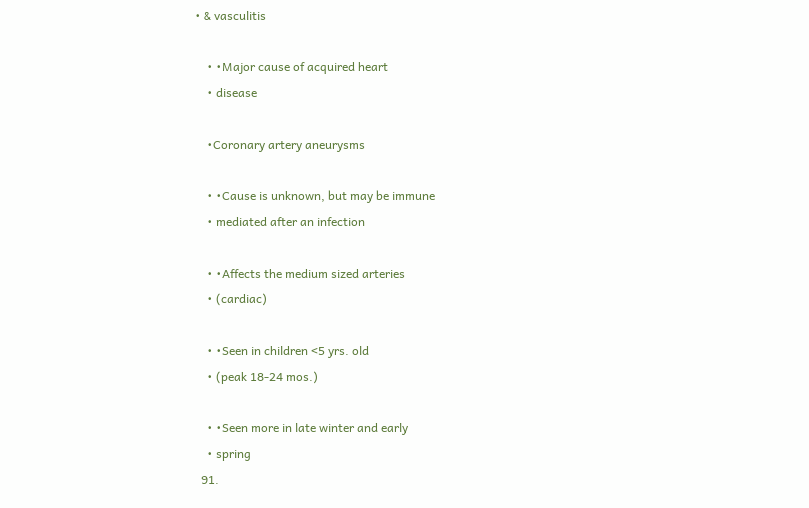• & vasculitis

    • •Major cause of acquired heart
    • disease

    •Coronary artery aneurysms

    • •Cause is unknown, but may be immune
    • mediated after an infection

    • •Affects the medium sized arteries
    • (cardiac)

    • •Seen in children <5 yrs. old
    • (peak 18-24 mos.)

    • •Seen more in late winter and early
    • spring
  91.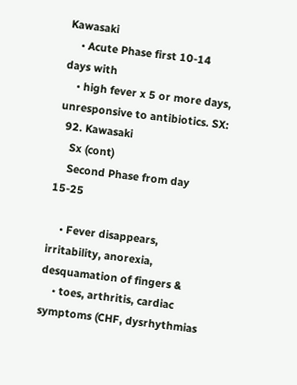Kawasaki
    • Acute Phase first 10-14 days with
    • high fever x 5 or more days, unresponsive to antibiotics. SX:
  92. Kawasaki
    Sx (cont)
    Second Phase from day 15-25

    • Fever disappears, irritability, anorexia, desquamation of fingers &
    • toes, arthritis, cardiac symptoms (CHF, dysrhythmias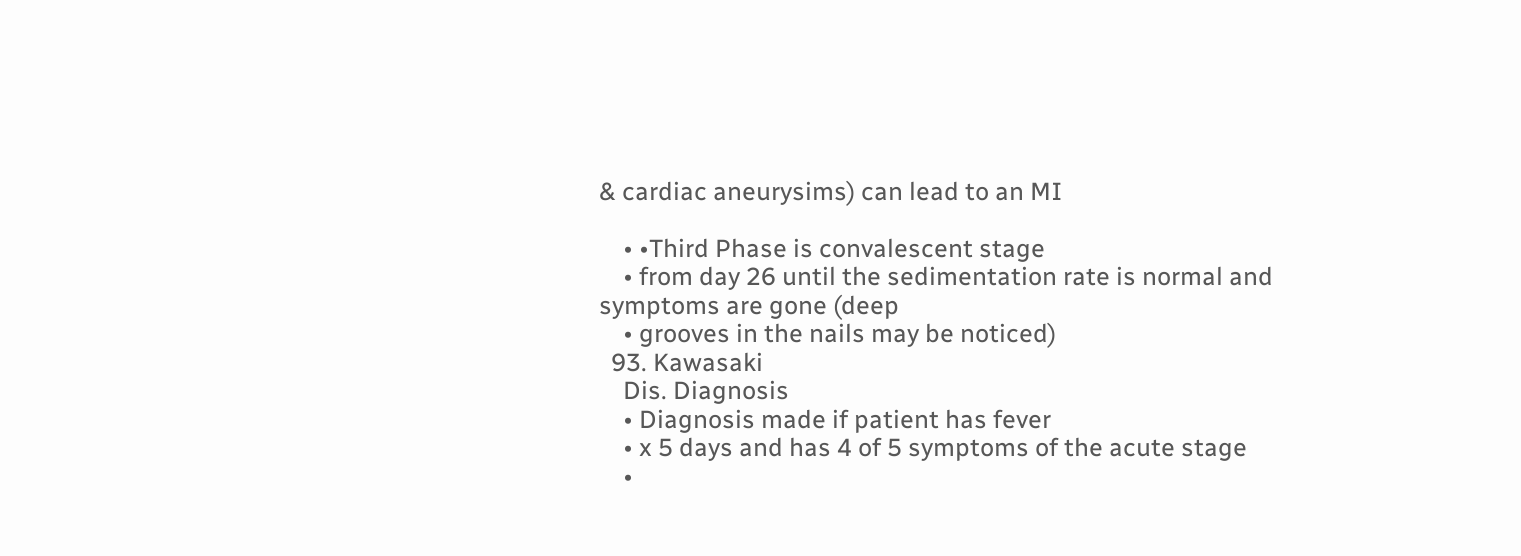& cardiac aneurysims) can lead to an MI

    • •Third Phase is convalescent stage
    • from day 26 until the sedimentation rate is normal and symptoms are gone (deep
    • grooves in the nails may be noticed)
  93. Kawasaki
    Dis. Diagnosis
    • Diagnosis made if patient has fever
    • x 5 days and has 4 of 5 symptoms of the acute stage
    •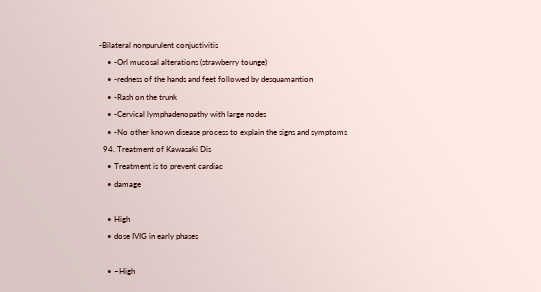-Bilateral nonpurulent conjuctivitis
    • -Orl mucosal alterations (strawberry tounge)
    • -redness of the hands and feet followed by desquamantion
    • -Rash on the trunk
    • -Cervical lymphadenopathy with large nodes
    • -No other known disease process to explain the signs and symptoms
  94. Treatment of Kawasaki Dis
    • Treatment is to prevent cardiac
    • damage

    • High
    • dose IVIG in early phases

    • –High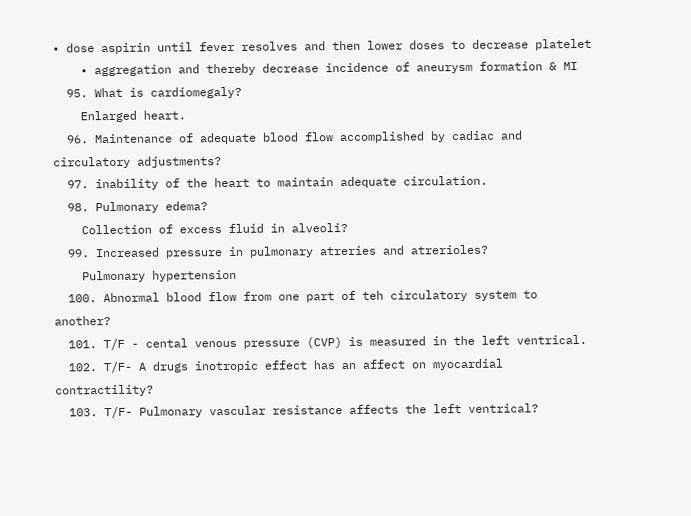• dose aspirin until fever resolves and then lower doses to decrease platelet
    • aggregation and thereby decrease incidence of aneurysm formation & MI
  95. What is cardiomegaly?
    Enlarged heart.
  96. Maintenance of adequate blood flow accomplished by cadiac and circulatory adjustments?
  97. inability of the heart to maintain adequate circulation.
  98. Pulmonary edema?
    Collection of excess fluid in alveoli?
  99. Increased pressure in pulmonary atreries and atrerioles?
    Pulmonary hypertension
  100. Abnormal blood flow from one part of teh circulatory system to another?
  101. T/F - cental venous pressure (CVP) is measured in the left ventrical.
  102. T/F- A drugs inotropic effect has an affect on myocardial contractility?
  103. T/F- Pulmonary vascular resistance affects the left ventrical?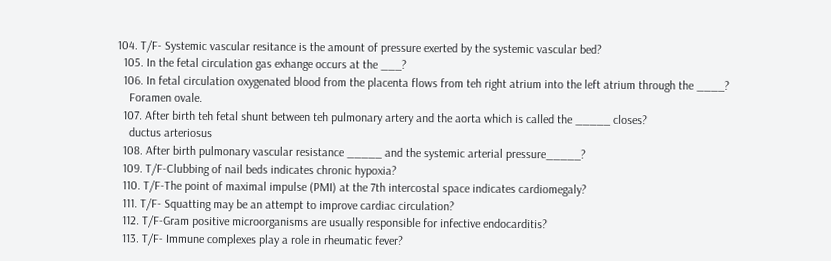104. T/F- Systemic vascular resitance is the amount of pressure exerted by the systemic vascular bed?
  105. In the fetal circulation gas exhange occurs at the ___?
  106. In fetal circulation oxygenated blood from the placenta flows from teh right atrium into the left atrium through the ____?
    Foramen ovale.
  107. After birth teh fetal shunt between teh pulmonary artery and the aorta which is called the _____ closes?
    ductus arteriosus
  108. After birth pulmonary vascular resistance _____ and the systemic arterial pressure_____?
  109. T/F-Clubbing of nail beds indicates chronic hypoxia?
  110. T/F-The point of maximal impulse (PMI) at the 7th intercostal space indicates cardiomegaly?
  111. T/F- Squatting may be an attempt to improve cardiac circulation?
  112. T/F-Gram positive microorganisms are usually responsible for infective endocarditis?
  113. T/F- Immune complexes play a role in rheumatic fever?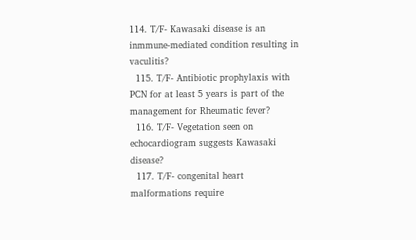114. T/F- Kawasaki disease is an inmmune-mediated condition resulting in vaculitis?
  115. T/F- Antibiotic prophylaxis with PCN for at least 5 years is part of the management for Rheumatic fever?
  116. T/F- Vegetation seen on echocardiogram suggests Kawasaki disease?
  117. T/F- congenital heart malformations require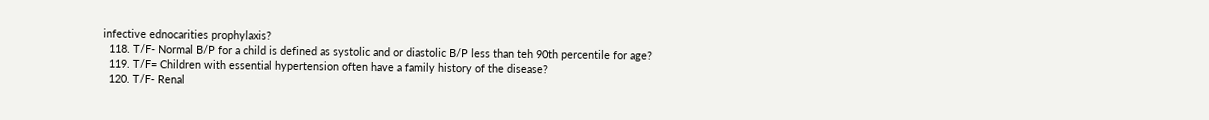infective ednocarities prophylaxis?
  118. T/F- Normal B/P for a child is defined as systolic and or diastolic B/P less than teh 90th percentile for age?
  119. T/F= Children with essential hypertension often have a family history of the disease?
  120. T/F- Renal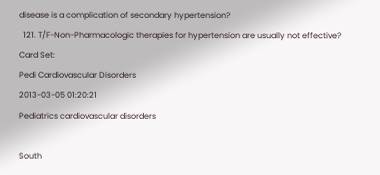disease is a complication of secondary hypertension?
  121. T/F-Non-Pharmacologic therapies for hypertension are usually not effective?
Card Set:
Pedi Cardiovascular Disorders
2013-03-05 01:20:21
Pediatrics cardiovascular disorders

South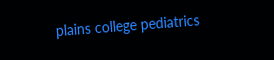plains college pediatrics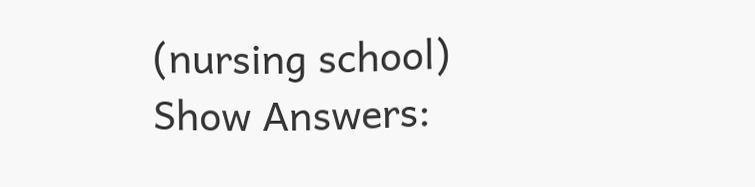(nursing school)
Show Answers: